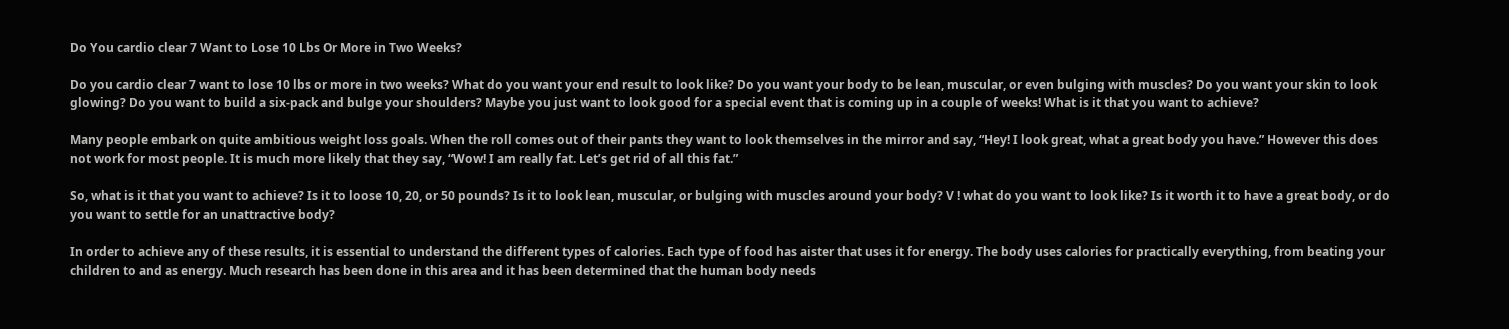Do You cardio clear 7 Want to Lose 10 Lbs Or More in Two Weeks?

Do you cardio clear 7 want to lose 10 lbs or more in two weeks? What do you want your end result to look like? Do you want your body to be lean, muscular, or even bulging with muscles? Do you want your skin to look glowing? Do you want to build a six-pack and bulge your shoulders? Maybe you just want to look good for a special event that is coming up in a couple of weeks! What is it that you want to achieve?

Many people embark on quite ambitious weight loss goals. When the roll comes out of their pants they want to look themselves in the mirror and say, “Hey! I look great, what a great body you have.” However this does not work for most people. It is much more likely that they say, “Wow! I am really fat. Let’s get rid of all this fat.”

So, what is it that you want to achieve? Is it to loose 10, 20, or 50 pounds? Is it to look lean, muscular, or bulging with muscles around your body? V ! what do you want to look like? Is it worth it to have a great body, or do you want to settle for an unattractive body?

In order to achieve any of these results, it is essential to understand the different types of calories. Each type of food has aister that uses it for energy. The body uses calories for practically everything, from beating your children to and as energy. Much research has been done in this area and it has been determined that the human body needs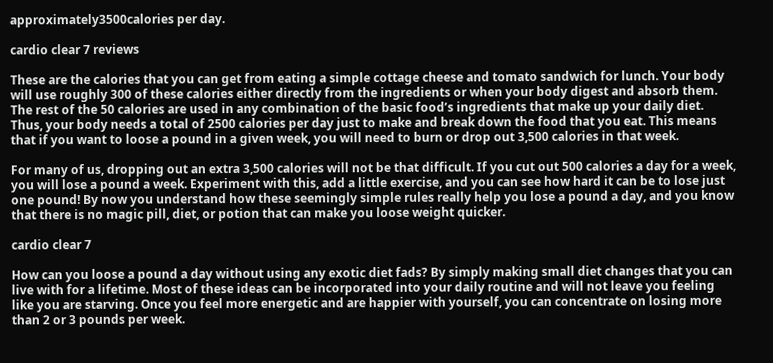approximately3500calories per day.

cardio clear 7 reviews

These are the calories that you can get from eating a simple cottage cheese and tomato sandwich for lunch. Your body will use roughly 300 of these calories either directly from the ingredients or when your body digest and absorb them. The rest of the 50 calories are used in any combination of the basic food’s ingredients that make up your daily diet. Thus, your body needs a total of 2500 calories per day just to make and break down the food that you eat. This means that if you want to loose a pound in a given week, you will need to burn or drop out 3,500 calories in that week.

For many of us, dropping out an extra 3,500 calories will not be that difficult. If you cut out 500 calories a day for a week, you will lose a pound a week. Experiment with this, add a little exercise, and you can see how hard it can be to lose just one pound! By now you understand how these seemingly simple rules really help you lose a pound a day, and you know that there is no magic pill, diet, or potion that can make you loose weight quicker.

cardio clear 7

How can you loose a pound a day without using any exotic diet fads? By simply making small diet changes that you can live with for a lifetime. Most of these ideas can be incorporated into your daily routine and will not leave you feeling like you are starving. Once you feel more energetic and are happier with yourself, you can concentrate on losing more than 2 or 3 pounds per week.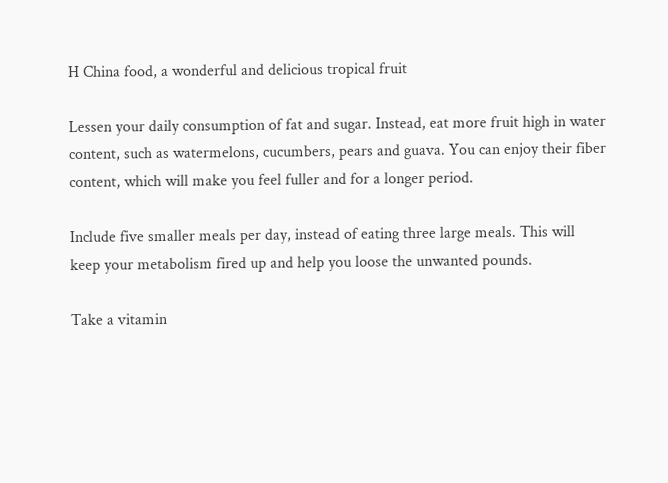H China food, a wonderful and delicious tropical fruit

Lessen your daily consumption of fat and sugar. Instead, eat more fruit high in water content, such as watermelons, cucumbers, pears and guava. You can enjoy their fiber content, which will make you feel fuller and for a longer period.

Include five smaller meals per day, instead of eating three large meals. This will keep your metabolism fired up and help you loose the unwanted pounds.

Take a vitamin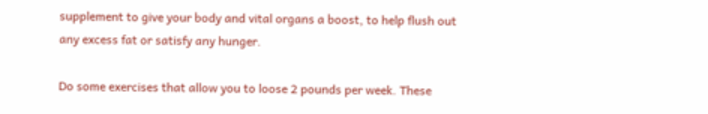supplement to give your body and vital organs a boost, to help flush out any excess fat or satisfy any hunger.

Do some exercises that allow you to loose 2 pounds per week. These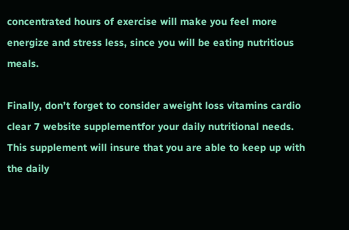concentrated hours of exercise will make you feel more energize and stress less, since you will be eating nutritious meals.

Finally, don’t forget to consider aweight loss vitamins cardio clear 7 website supplementfor your daily nutritional needs. This supplement will insure that you are able to keep up with the daily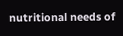nutritional needs of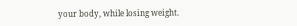your body, while losing weight.